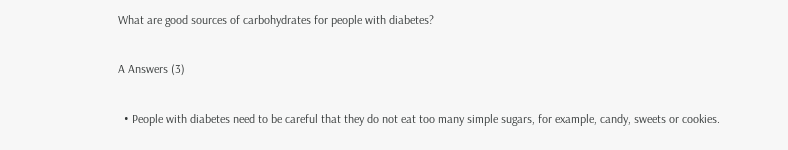What are good sources of carbohydrates for people with diabetes?

A Answers (3)

  • People with diabetes need to be careful that they do not eat too many simple sugars, for example, candy, sweets or cookies.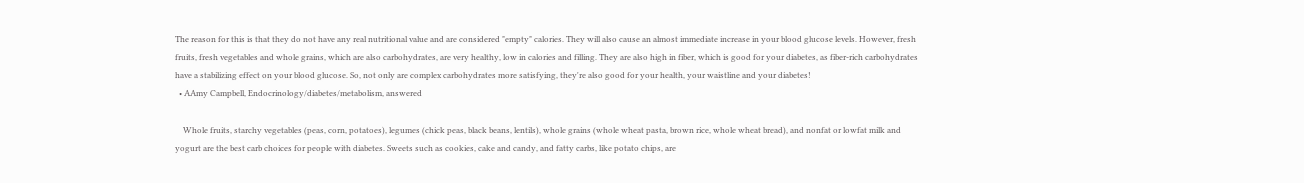The reason for this is that they do not have any real nutritional value and are considered "empty" calories. They will also cause an almost immediate increase in your blood glucose levels. However, fresh fruits, fresh vegetables and whole grains, which are also carbohydrates, are very healthy, low in calories and filling. They are also high in fiber, which is good for your diabetes, as fiber-rich carbohydrates have a stabilizing effect on your blood glucose. So, not only are complex carbohydrates more satisfying, they're also good for your health, your waistline and your diabetes!
  • AAmy Campbell, Endocrinology/diabetes/metabolism, answered

    Whole fruits, starchy vegetables (peas, corn, potatoes), legumes (chick peas, black beans, lentils), whole grains (whole wheat pasta, brown rice, whole wheat bread), and nonfat or lowfat milk and yogurt are the best carb choices for people with diabetes. Sweets such as cookies, cake and candy, and fatty carbs, like potato chips, are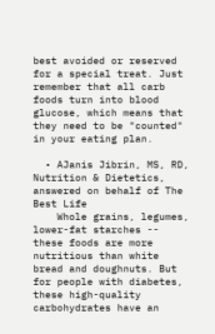best avoided or reserved for a special treat. Just remember that all carb foods turn into blood glucose, which means that they need to be "counted" in your eating plan.

  • AJanis Jibrin, MS, RD, Nutrition & Dietetics, answered on behalf of The Best Life
    Whole grains, legumes, lower-fat starches -- these foods are more nutritious than white bread and doughnuts. But for people with diabetes, these high-quality carbohydrates have an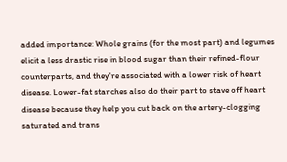added importance: Whole grains (for the most part) and legumes elicit a less drastic rise in blood sugar than their refined-flour counterparts, and they're associated with a lower risk of heart disease. Lower-fat starches also do their part to stave off heart disease because they help you cut back on the artery-clogging saturated and trans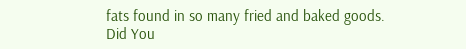fats found in so many fried and baked goods.
Did You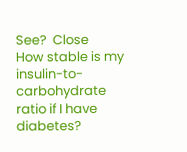See?  Close
How stable is my insulin-to-carbohydrate ratio if I have diabetes?